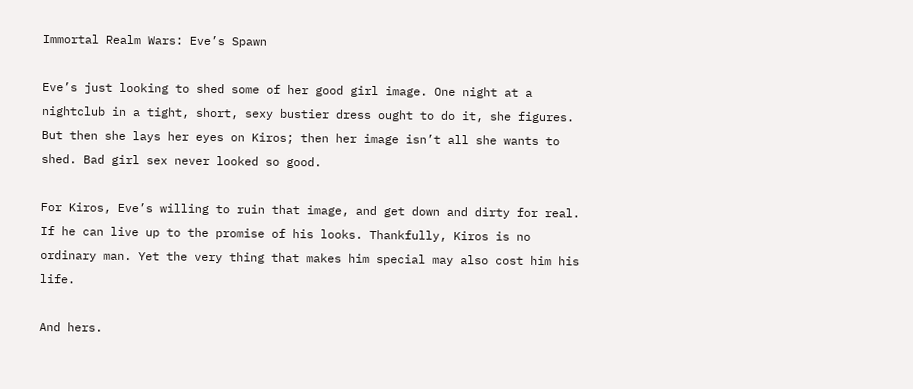Immortal Realm Wars: Eve’s Spawn

Eve’s just looking to shed some of her good girl image. One night at a nightclub in a tight, short, sexy bustier dress ought to do it, she figures. But then she lays her eyes on Kiros; then her image isn’t all she wants to shed. Bad girl sex never looked so good.

For Kiros, Eve’s willing to ruin that image, and get down and dirty for real. If he can live up to the promise of his looks. Thankfully, Kiros is no ordinary man. Yet the very thing that makes him special may also cost him his life.

And hers.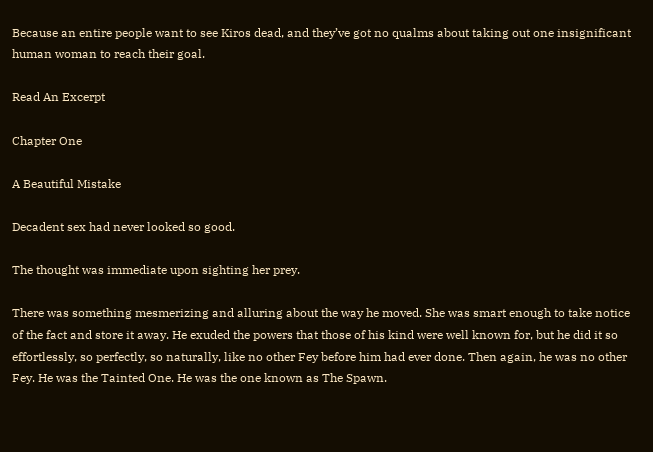Because an entire people want to see Kiros dead, and they’ve got no qualms about taking out one insignificant human woman to reach their goal.

Read An Excerpt

Chapter One

A Beautiful Mistake

Decadent sex had never looked so good.

The thought was immediate upon sighting her prey.

There was something mesmerizing and alluring about the way he moved. She was smart enough to take notice of the fact and store it away. He exuded the powers that those of his kind were well known for, but he did it so effortlessly, so perfectly, so naturally, like no other Fey before him had ever done. Then again, he was no other Fey. He was the Tainted One. He was the one known as The Spawn.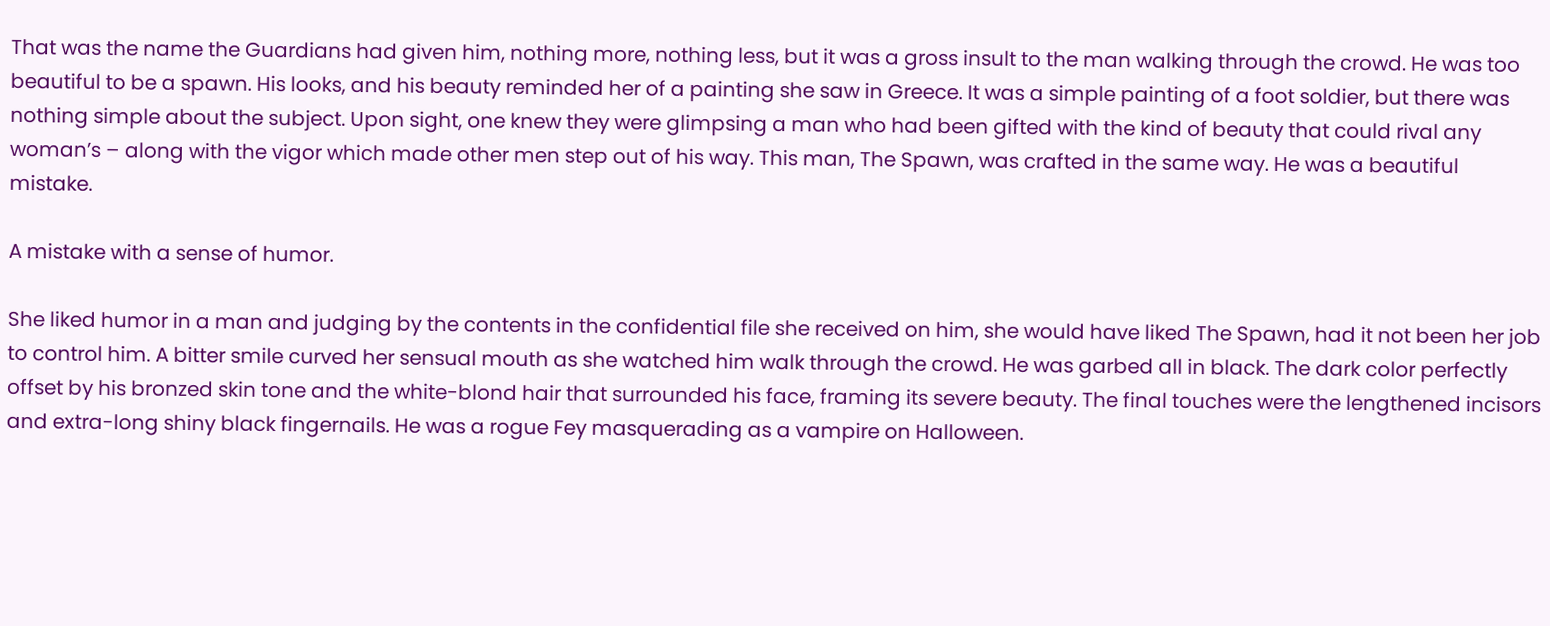That was the name the Guardians had given him, nothing more, nothing less, but it was a gross insult to the man walking through the crowd. He was too beautiful to be a spawn. His looks, and his beauty reminded her of a painting she saw in Greece. It was a simple painting of a foot soldier, but there was nothing simple about the subject. Upon sight, one knew they were glimpsing a man who had been gifted with the kind of beauty that could rival any woman’s – along with the vigor which made other men step out of his way. This man, The Spawn, was crafted in the same way. He was a beautiful mistake.

A mistake with a sense of humor.

She liked humor in a man and judging by the contents in the confidential file she received on him, she would have liked The Spawn, had it not been her job to control him. A bitter smile curved her sensual mouth as she watched him walk through the crowd. He was garbed all in black. The dark color perfectly offset by his bronzed skin tone and the white-blond hair that surrounded his face, framing its severe beauty. The final touches were the lengthened incisors and extra-long shiny black fingernails. He was a rogue Fey masquerading as a vampire on Halloween.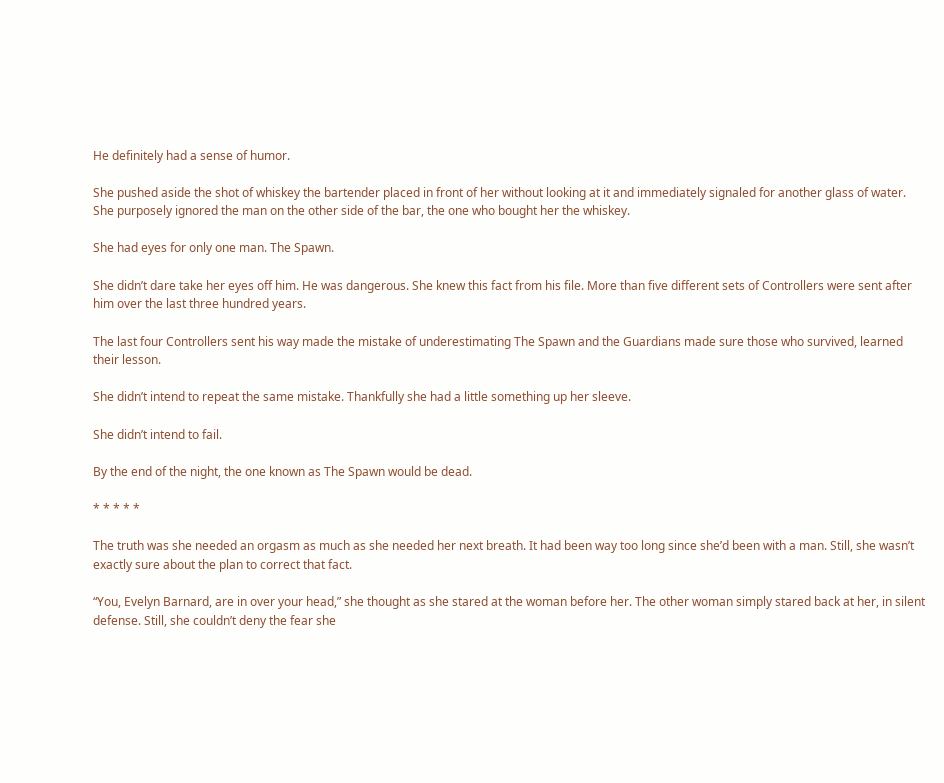He definitely had a sense of humor.

She pushed aside the shot of whiskey the bartender placed in front of her without looking at it and immediately signaled for another glass of water. She purposely ignored the man on the other side of the bar, the one who bought her the whiskey.

She had eyes for only one man. The Spawn.

She didn’t dare take her eyes off him. He was dangerous. She knew this fact from his file. More than five different sets of Controllers were sent after him over the last three hundred years.

The last four Controllers sent his way made the mistake of underestimating The Spawn and the Guardians made sure those who survived, learned their lesson.

She didn’t intend to repeat the same mistake. Thankfully she had a little something up her sleeve.

She didn’t intend to fail.

By the end of the night, the one known as The Spawn would be dead.

* * * * *

The truth was she needed an orgasm as much as she needed her next breath. It had been way too long since she’d been with a man. Still, she wasn’t exactly sure about the plan to correct that fact.

“You, Evelyn Barnard, are in over your head,” she thought as she stared at the woman before her. The other woman simply stared back at her, in silent defense. Still, she couldn’t deny the fear she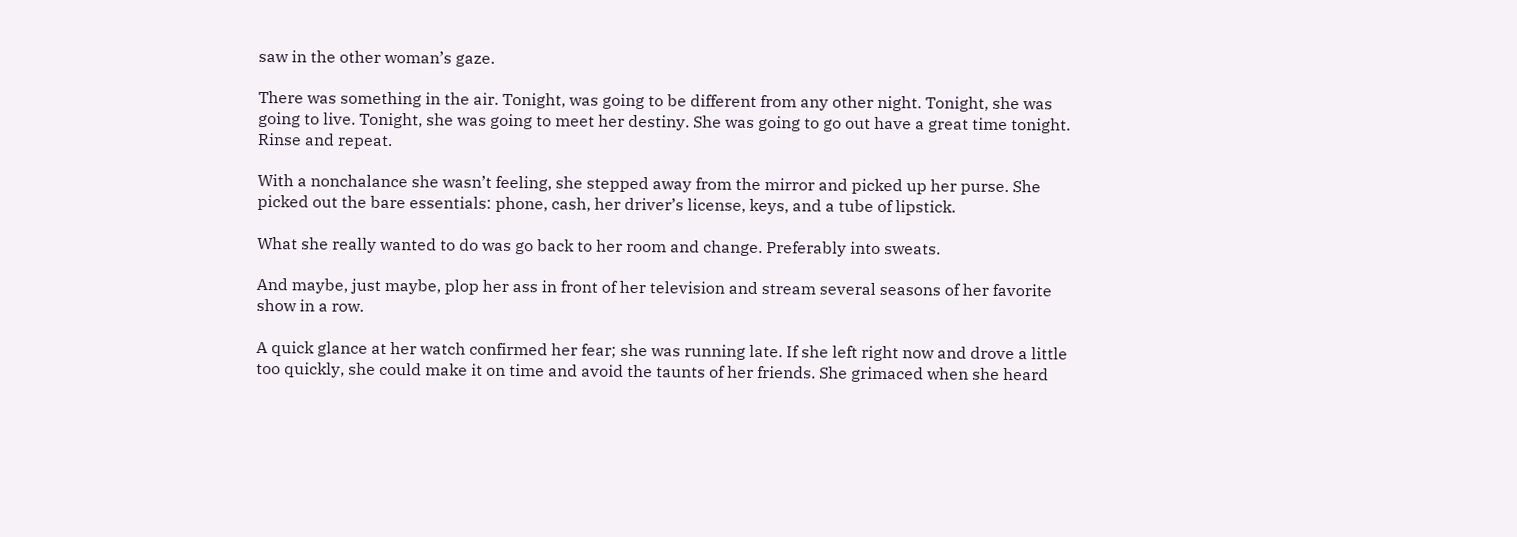saw in the other woman’s gaze.

There was something in the air. Tonight, was going to be different from any other night. Tonight, she was going to live. Tonight, she was going to meet her destiny. She was going to go out have a great time tonight. Rinse and repeat.

With a nonchalance she wasn’t feeling, she stepped away from the mirror and picked up her purse. She picked out the bare essentials: phone, cash, her driver’s license, keys, and a tube of lipstick.

What she really wanted to do was go back to her room and change. Preferably into sweats.

And maybe, just maybe, plop her ass in front of her television and stream several seasons of her favorite show in a row.

A quick glance at her watch confirmed her fear; she was running late. If she left right now and drove a little too quickly, she could make it on time and avoid the taunts of her friends. She grimaced when she heard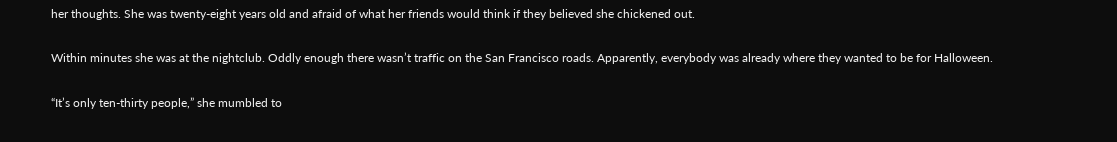her thoughts. She was twenty-eight years old and afraid of what her friends would think if they believed she chickened out.

Within minutes she was at the nightclub. Oddly enough there wasn’t traffic on the San Francisco roads. Apparently, everybody was already where they wanted to be for Halloween.

“It’s only ten-thirty people,” she mumbled to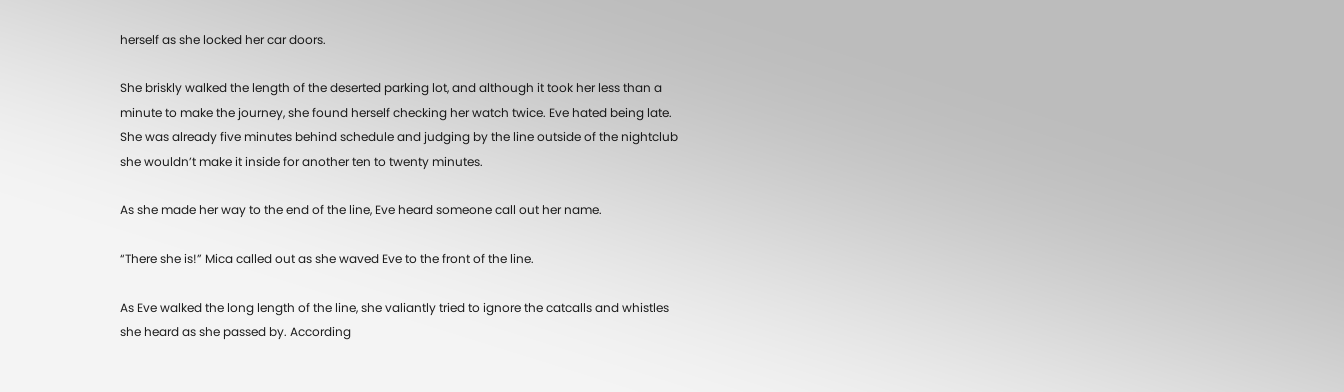herself as she locked her car doors.

She briskly walked the length of the deserted parking lot, and although it took her less than a minute to make the journey, she found herself checking her watch twice. Eve hated being late. She was already five minutes behind schedule and judging by the line outside of the nightclub she wouldn’t make it inside for another ten to twenty minutes.

As she made her way to the end of the line, Eve heard someone call out her name.

“There she is!” Mica called out as she waved Eve to the front of the line.

As Eve walked the long length of the line, she valiantly tried to ignore the catcalls and whistles she heard as she passed by. According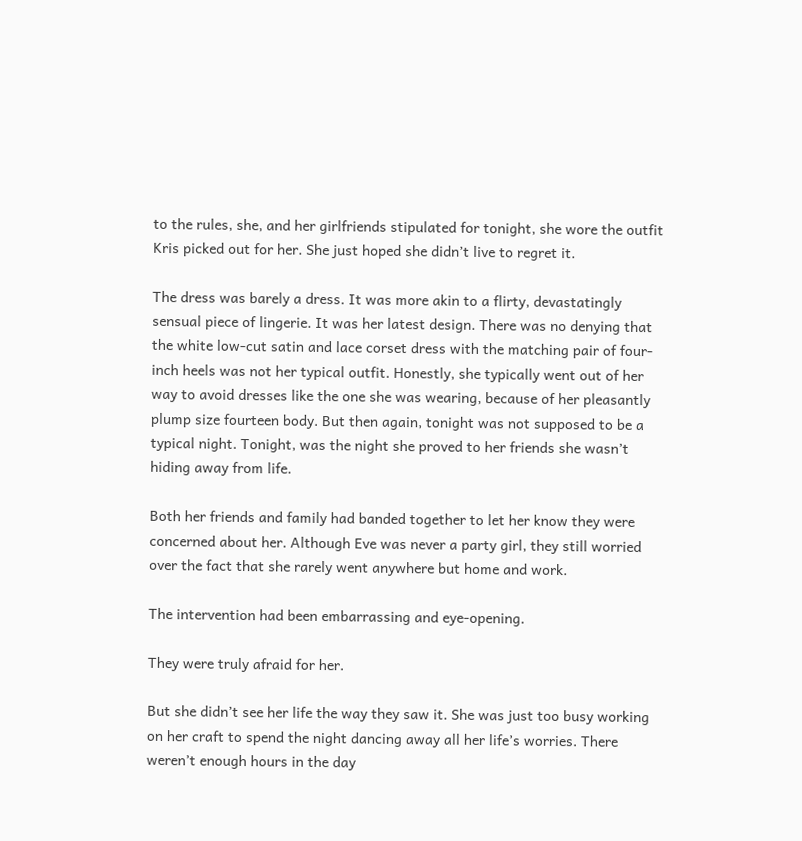to the rules, she, and her girlfriends stipulated for tonight, she wore the outfit Kris picked out for her. She just hoped she didn’t live to regret it.

The dress was barely a dress. It was more akin to a flirty, devastatingly sensual piece of lingerie. It was her latest design. There was no denying that the white low-cut satin and lace corset dress with the matching pair of four-inch heels was not her typical outfit. Honestly, she typically went out of her way to avoid dresses like the one she was wearing, because of her pleasantly plump size fourteen body. But then again, tonight was not supposed to be a typical night. Tonight, was the night she proved to her friends she wasn’t hiding away from life.

Both her friends and family had banded together to let her know they were concerned about her. Although Eve was never a party girl, they still worried over the fact that she rarely went anywhere but home and work.

The intervention had been embarrassing and eye-opening.

They were truly afraid for her.

But she didn’t see her life the way they saw it. She was just too busy working on her craft to spend the night dancing away all her life’s worries. There weren’t enough hours in the day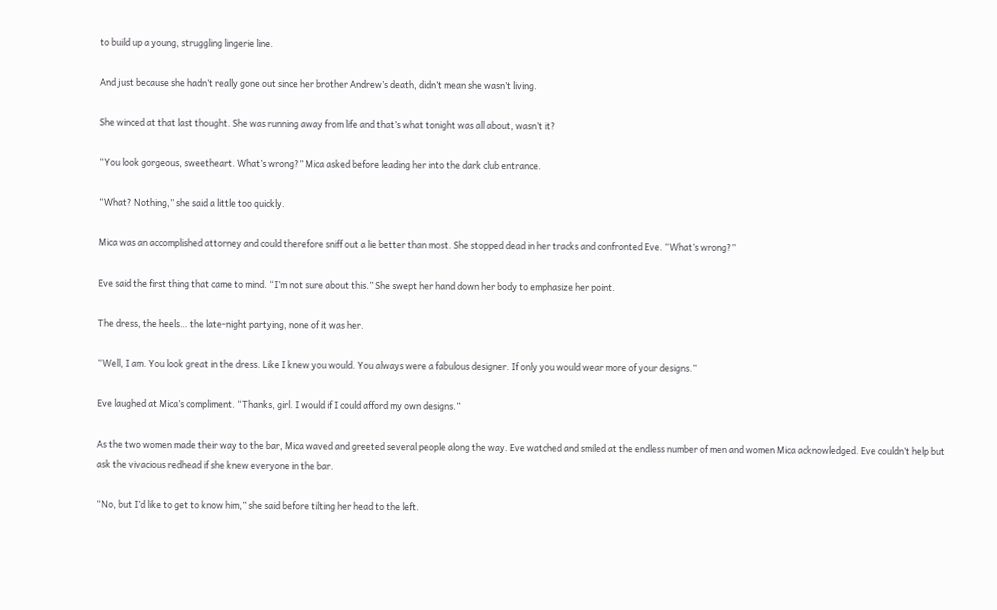to build up a young, struggling lingerie line.

And just because she hadn’t really gone out since her brother Andrew’s death, didn’t mean she wasn’t living.

She winced at that last thought. She was running away from life and that’s what tonight was all about, wasn’t it?

“You look gorgeous, sweetheart. What’s wrong?” Mica asked before leading her into the dark club entrance.

“What? Nothing,” she said a little too quickly.

Mica was an accomplished attorney and could therefore sniff out a lie better than most. She stopped dead in her tracks and confronted Eve. “What’s wrong?”

Eve said the first thing that came to mind. “I’m not sure about this.” She swept her hand down her body to emphasize her point.

The dress, the heels… the late-night partying, none of it was her.

“Well, I am. You look great in the dress. Like I knew you would. You always were a fabulous designer. If only you would wear more of your designs.”

Eve laughed at Mica’s compliment. “Thanks, girl. I would if I could afford my own designs.”

As the two women made their way to the bar, Mica waved and greeted several people along the way. Eve watched and smiled at the endless number of men and women Mica acknowledged. Eve couldn’t help but ask the vivacious redhead if she knew everyone in the bar.

“No, but I’d like to get to know him,” she said before tilting her head to the left.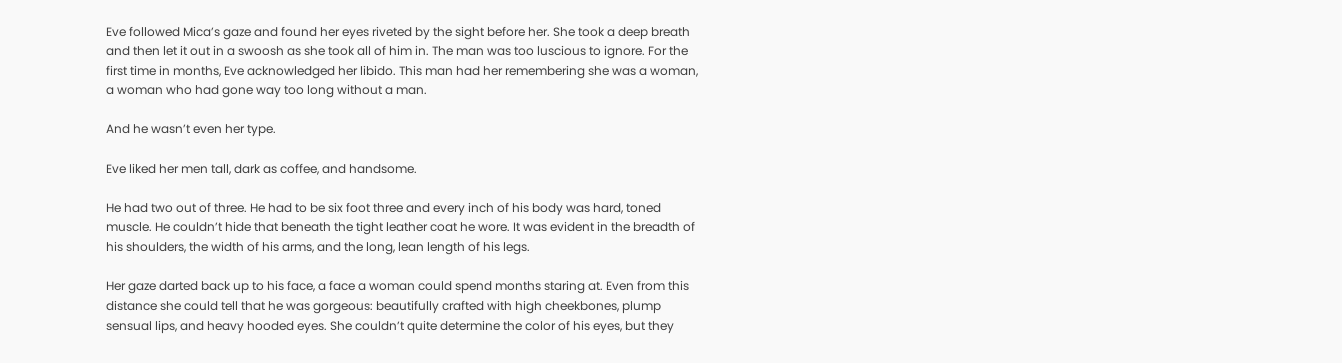Eve followed Mica’s gaze and found her eyes riveted by the sight before her. She took a deep breath and then let it out in a swoosh as she took all of him in. The man was too luscious to ignore. For the first time in months, Eve acknowledged her libido. This man had her remembering she was a woman, a woman who had gone way too long without a man.

And he wasn’t even her type.

Eve liked her men tall, dark as coffee, and handsome.

He had two out of three. He had to be six foot three and every inch of his body was hard, toned muscle. He couldn’t hide that beneath the tight leather coat he wore. It was evident in the breadth of his shoulders, the width of his arms, and the long, lean length of his legs.

Her gaze darted back up to his face, a face a woman could spend months staring at. Even from this distance she could tell that he was gorgeous: beautifully crafted with high cheekbones, plump sensual lips, and heavy hooded eyes. She couldn’t quite determine the color of his eyes, but they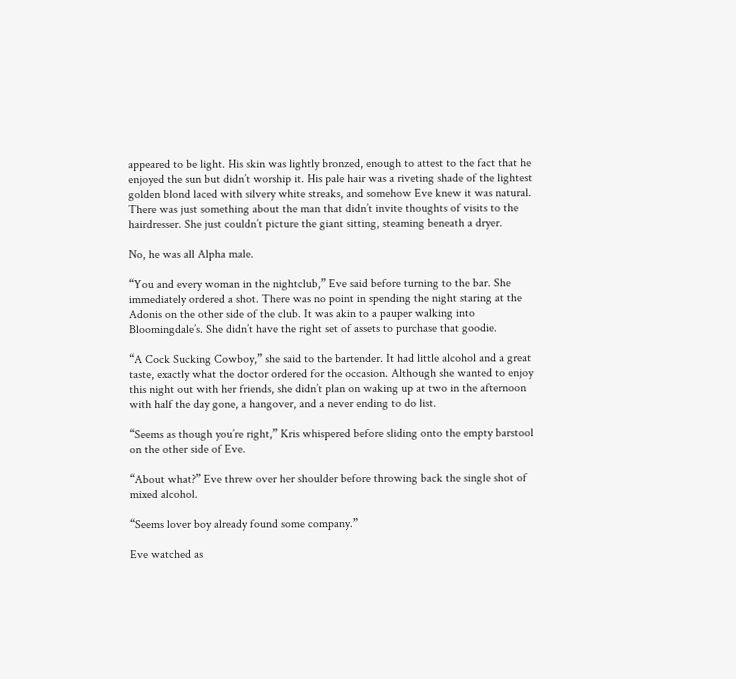appeared to be light. His skin was lightly bronzed, enough to attest to the fact that he enjoyed the sun but didn’t worship it. His pale hair was a riveting shade of the lightest golden blond laced with silvery white streaks, and somehow Eve knew it was natural. There was just something about the man that didn’t invite thoughts of visits to the hairdresser. She just couldn’t picture the giant sitting, steaming beneath a dryer.

No, he was all Alpha male.

“You and every woman in the nightclub,” Eve said before turning to the bar. She immediately ordered a shot. There was no point in spending the night staring at the Adonis on the other side of the club. It was akin to a pauper walking into Bloomingdale’s. She didn’t have the right set of assets to purchase that goodie.

“A Cock Sucking Cowboy,” she said to the bartender. It had little alcohol and a great taste, exactly what the doctor ordered for the occasion. Although she wanted to enjoy this night out with her friends, she didn’t plan on waking up at two in the afternoon with half the day gone, a hangover, and a never ending to do list.

“Seems as though you’re right,” Kris whispered before sliding onto the empty barstool on the other side of Eve.

“About what?” Eve threw over her shoulder before throwing back the single shot of mixed alcohol.

“Seems lover boy already found some company.”

Eve watched as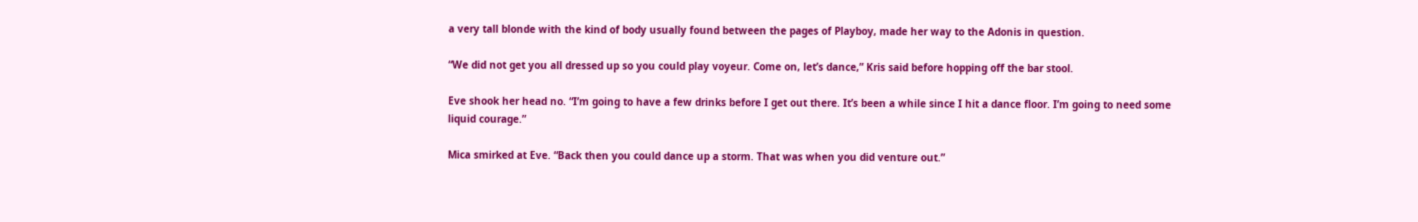a very tall blonde with the kind of body usually found between the pages of Playboy, made her way to the Adonis in question.

“We did not get you all dressed up so you could play voyeur. Come on, let’s dance,” Kris said before hopping off the bar stool.

Eve shook her head no. “I’m going to have a few drinks before I get out there. It’s been a while since I hit a dance floor. I’m going to need some liquid courage.”

Mica smirked at Eve. “Back then you could dance up a storm. That was when you did venture out.”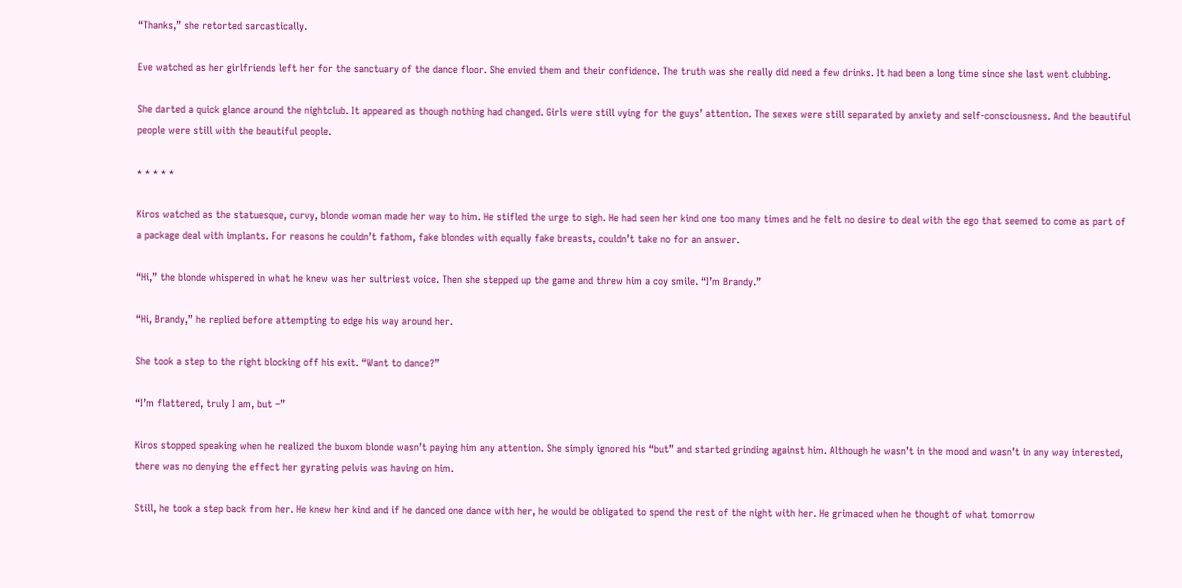“Thanks,” she retorted sarcastically.

Eve watched as her girlfriends left her for the sanctuary of the dance floor. She envied them and their confidence. The truth was she really did need a few drinks. It had been a long time since she last went clubbing.

She darted a quick glance around the nightclub. It appeared as though nothing had changed. Girls were still vying for the guys’ attention. The sexes were still separated by anxiety and self-consciousness. And the beautiful people were still with the beautiful people.

* * * * *

Kiros watched as the statuesque, curvy, blonde woman made her way to him. He stifled the urge to sigh. He had seen her kind one too many times and he felt no desire to deal with the ego that seemed to come as part of a package deal with implants. For reasons he couldn’t fathom, fake blondes with equally fake breasts, couldn’t take no for an answer.

“Hi,” the blonde whispered in what he knew was her sultriest voice. Then she stepped up the game and threw him a coy smile. “I’m Brandy.”

“Hi, Brandy,” he replied before attempting to edge his way around her.

She took a step to the right blocking off his exit. “Want to dance?”

“I’m flattered, truly I am, but –”

Kiros stopped speaking when he realized the buxom blonde wasn’t paying him any attention. She simply ignored his “but” and started grinding against him. Although he wasn’t in the mood and wasn’t in any way interested, there was no denying the effect her gyrating pelvis was having on him.

Still, he took a step back from her. He knew her kind and if he danced one dance with her, he would be obligated to spend the rest of the night with her. He grimaced when he thought of what tomorrow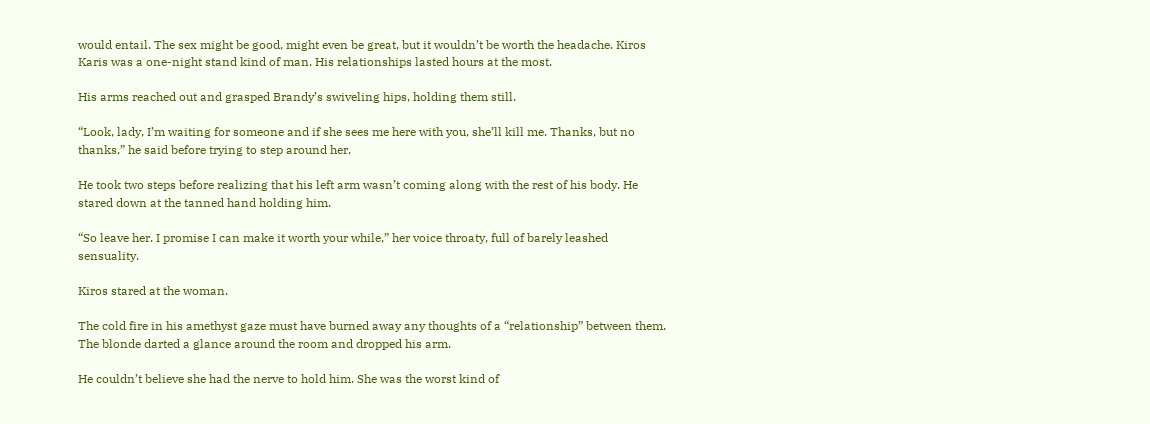would entail. The sex might be good, might even be great, but it wouldn’t be worth the headache. Kiros Karis was a one-night stand kind of man. His relationships lasted hours at the most.

His arms reached out and grasped Brandy’s swiveling hips, holding them still.

“Look, lady, I’m waiting for someone and if she sees me here with you, she’ll kill me. Thanks, but no thanks,” he said before trying to step around her.

He took two steps before realizing that his left arm wasn’t coming along with the rest of his body. He stared down at the tanned hand holding him.

“So leave her. I promise I can make it worth your while,” her voice throaty, full of barely leashed sensuality.

Kiros stared at the woman.

The cold fire in his amethyst gaze must have burned away any thoughts of a “relationship” between them. The blonde darted a glance around the room and dropped his arm.

He couldn’t believe she had the nerve to hold him. She was the worst kind of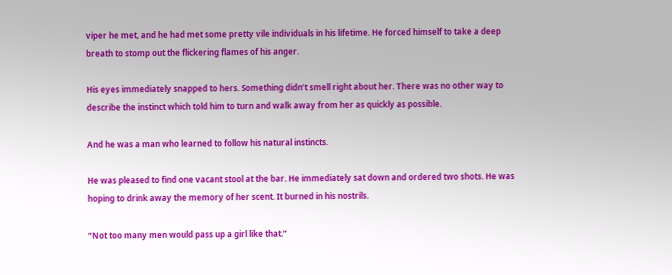viper he met, and he had met some pretty vile individuals in his lifetime. He forced himself to take a deep breath to stomp out the flickering flames of his anger.

His eyes immediately snapped to hers. Something didn’t smell right about her. There was no other way to describe the instinct which told him to turn and walk away from her as quickly as possible.

And he was a man who learned to follow his natural instincts.

He was pleased to find one vacant stool at the bar. He immediately sat down and ordered two shots. He was hoping to drink away the memory of her scent. It burned in his nostrils.

“Not too many men would pass up a girl like that.”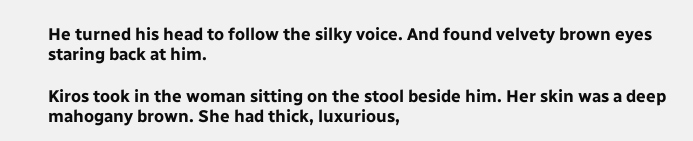He turned his head to follow the silky voice. And found velvety brown eyes staring back at him.

Kiros took in the woman sitting on the stool beside him. Her skin was a deep mahogany brown. She had thick, luxurious,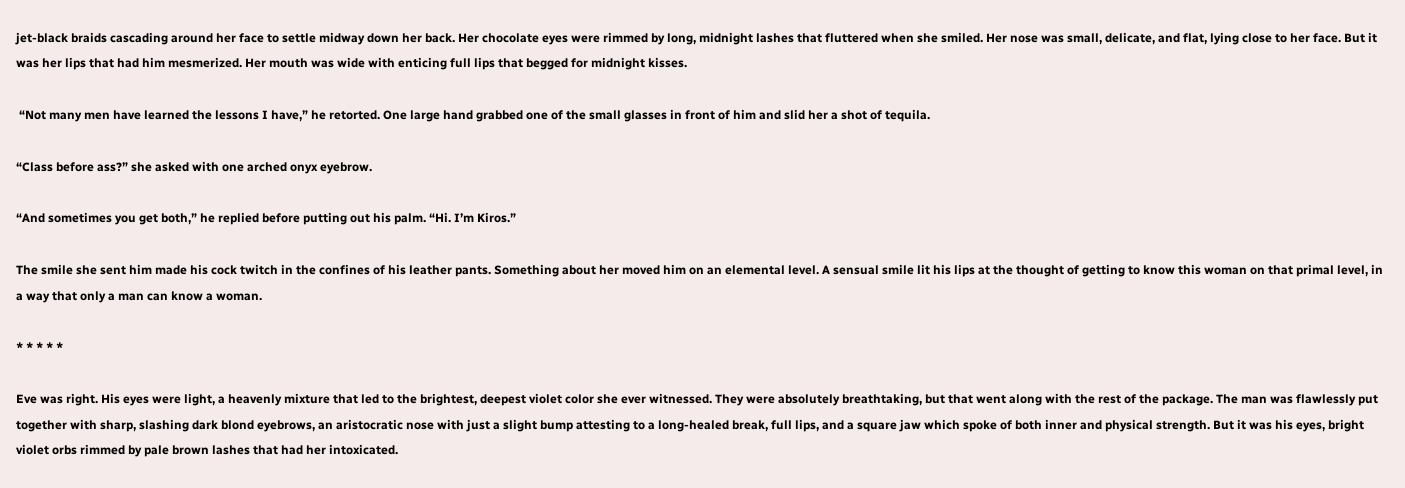jet-black braids cascading around her face to settle midway down her back. Her chocolate eyes were rimmed by long, midnight lashes that fluttered when she smiled. Her nose was small, delicate, and flat, lying close to her face. But it was her lips that had him mesmerized. Her mouth was wide with enticing full lips that begged for midnight kisses.

 “Not many men have learned the lessons I have,” he retorted. One large hand grabbed one of the small glasses in front of him and slid her a shot of tequila.

“Class before ass?” she asked with one arched onyx eyebrow.

“And sometimes you get both,” he replied before putting out his palm. “Hi. I’m Kiros.”

The smile she sent him made his cock twitch in the confines of his leather pants. Something about her moved him on an elemental level. A sensual smile lit his lips at the thought of getting to know this woman on that primal level, in a way that only a man can know a woman.

* * * * *

Eve was right. His eyes were light, a heavenly mixture that led to the brightest, deepest violet color she ever witnessed. They were absolutely breathtaking, but that went along with the rest of the package. The man was flawlessly put together with sharp, slashing dark blond eyebrows, an aristocratic nose with just a slight bump attesting to a long-healed break, full lips, and a square jaw which spoke of both inner and physical strength. But it was his eyes, bright violet orbs rimmed by pale brown lashes that had her intoxicated.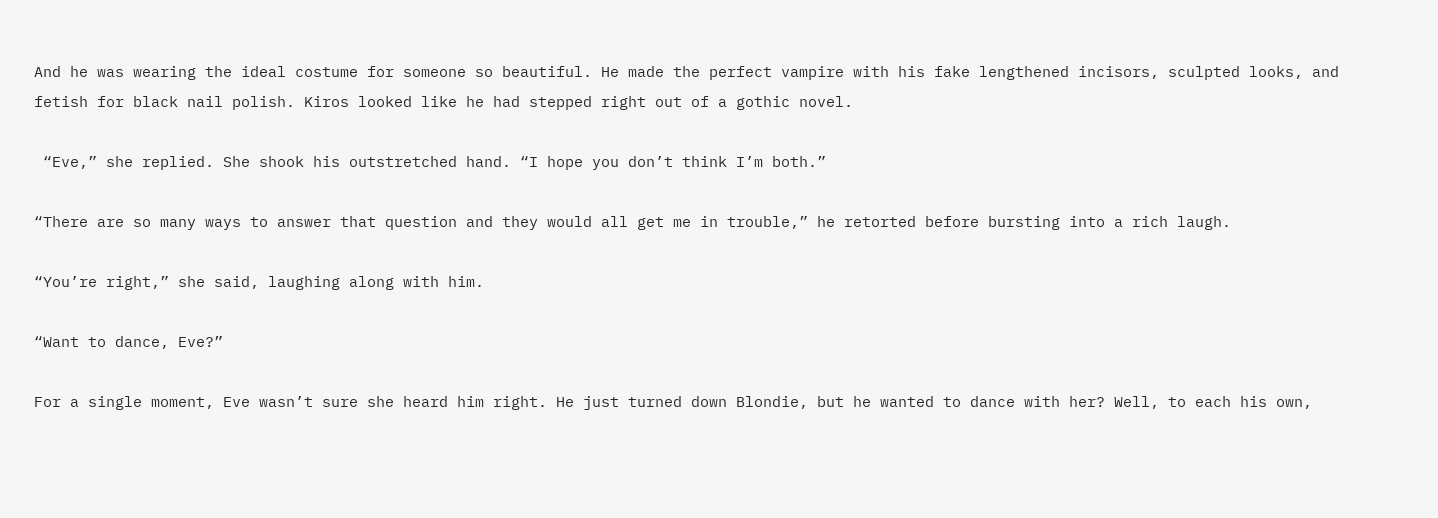And he was wearing the ideal costume for someone so beautiful. He made the perfect vampire with his fake lengthened incisors, sculpted looks, and fetish for black nail polish. Kiros looked like he had stepped right out of a gothic novel.

 “Eve,” she replied. She shook his outstretched hand. “I hope you don’t think I’m both.”

“There are so many ways to answer that question and they would all get me in trouble,” he retorted before bursting into a rich laugh.

“You’re right,” she said, laughing along with him.

“Want to dance, Eve?”

For a single moment, Eve wasn’t sure she heard him right. He just turned down Blondie, but he wanted to dance with her? Well, to each his own,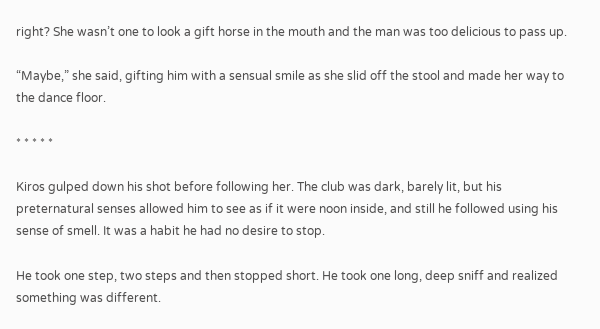right? She wasn’t one to look a gift horse in the mouth and the man was too delicious to pass up.

“Maybe,” she said, gifting him with a sensual smile as she slid off the stool and made her way to the dance floor.

* * * * *

Kiros gulped down his shot before following her. The club was dark, barely lit, but his preternatural senses allowed him to see as if it were noon inside, and still he followed using his sense of smell. It was a habit he had no desire to stop.

He took one step, two steps and then stopped short. He took one long, deep sniff and realized something was different.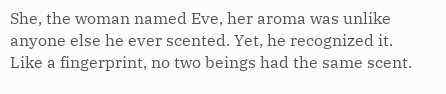She, the woman named Eve, her aroma was unlike anyone else he ever scented. Yet, he recognized it. Like a fingerprint, no two beings had the same scent.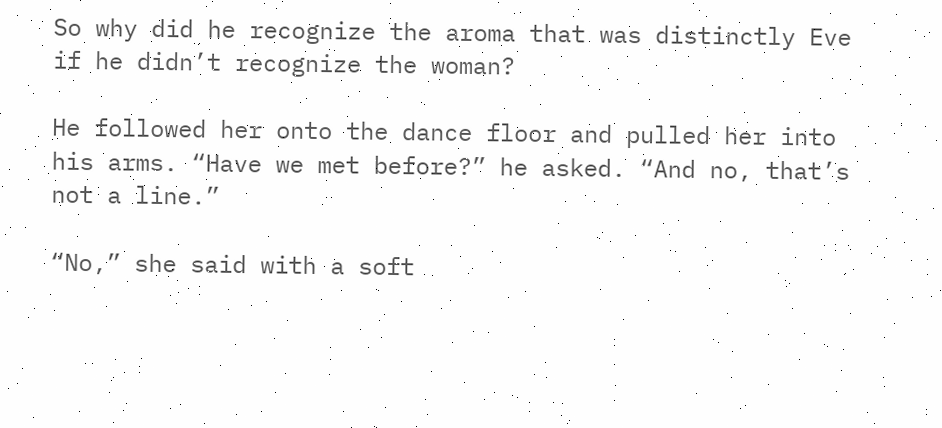So why did he recognize the aroma that was distinctly Eve if he didn’t recognize the woman?

He followed her onto the dance floor and pulled her into his arms. “Have we met before?” he asked. “And no, that’s not a line.”

“No,” she said with a soft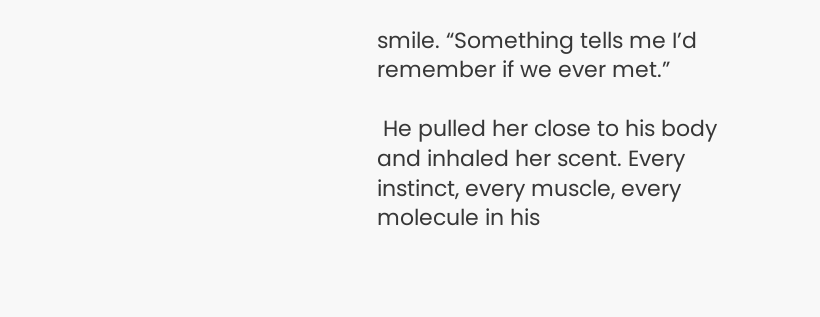smile. “Something tells me I’d remember if we ever met.”

 He pulled her close to his body and inhaled her scent. Every instinct, every muscle, every molecule in his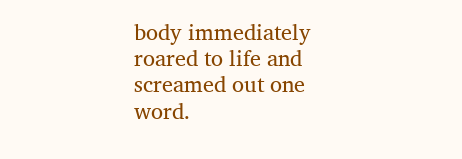body immediately roared to life and screamed out one word.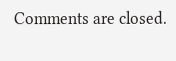Comments are closed.